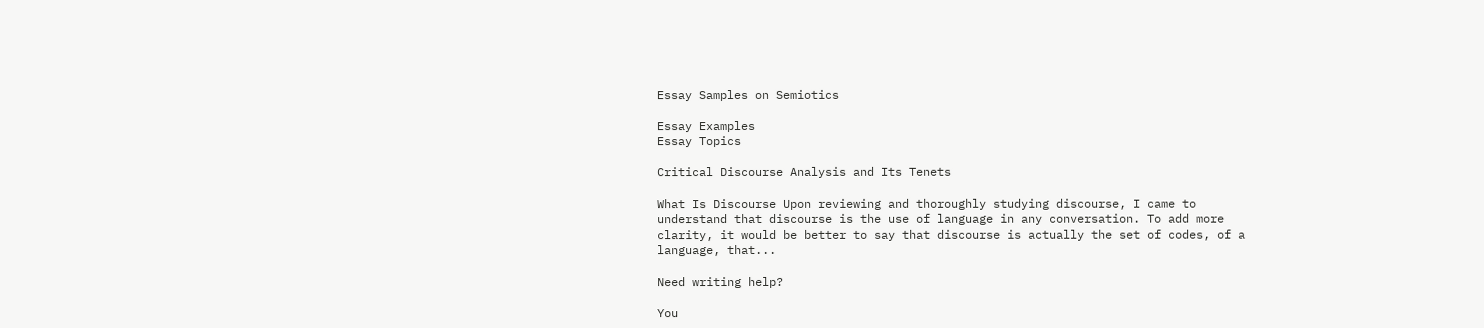Essay Samples on Semiotics

Essay Examples
Essay Topics

Critical Discourse Analysis and Its Tenets

What Is Discourse Upon reviewing and thoroughly studying discourse, I came to understand that discourse is the use of language in any conversation. To add more clarity, it would be better to say that discourse is actually the set of codes, of a language, that...

Need writing help?

You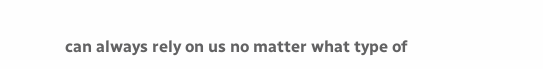can always rely on us no matter what type of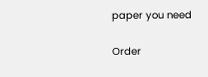paper you need

Order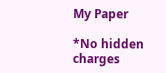My Paper

*No hidden charges